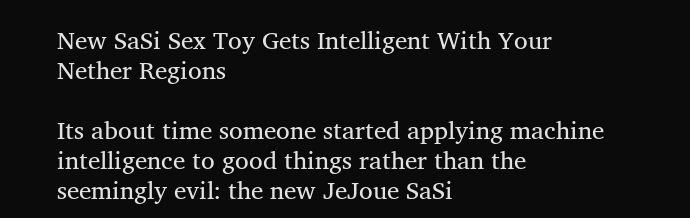New SaSi Sex Toy Gets Intelligent With Your Nether Regions

Its about time someone started applying machine intelligence to good things rather than the seemingly evil: the new JeJoue SaSi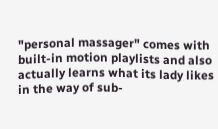"personal massager" comes with built-in motion playlists and also actually learns what its lady likes in the way of sub-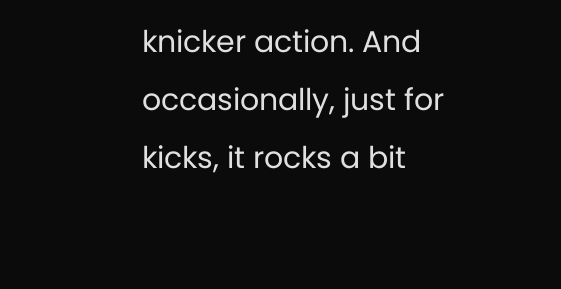knicker action. And occasionally, just for kicks, it rocks a bit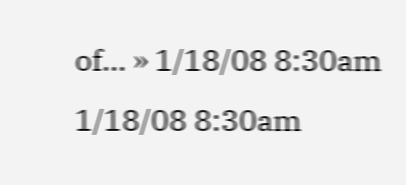of… » 1/18/08 8:30am 1/18/08 8:30am